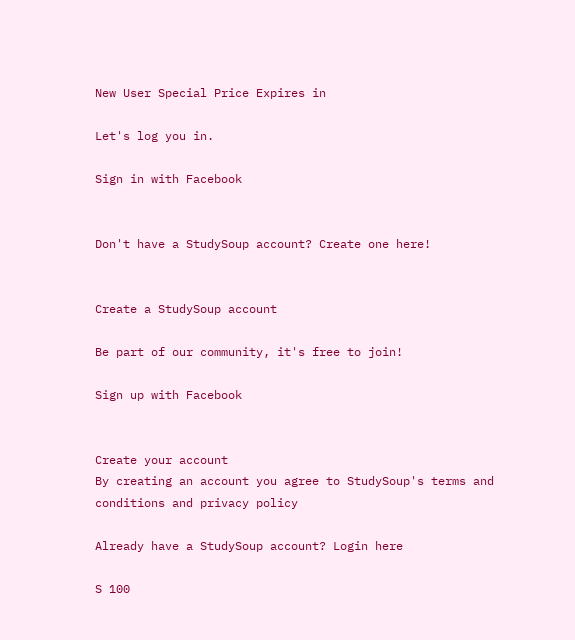New User Special Price Expires in

Let's log you in.

Sign in with Facebook


Don't have a StudySoup account? Create one here!


Create a StudySoup account

Be part of our community, it's free to join!

Sign up with Facebook


Create your account
By creating an account you agree to StudySoup's terms and conditions and privacy policy

Already have a StudySoup account? Login here

S 100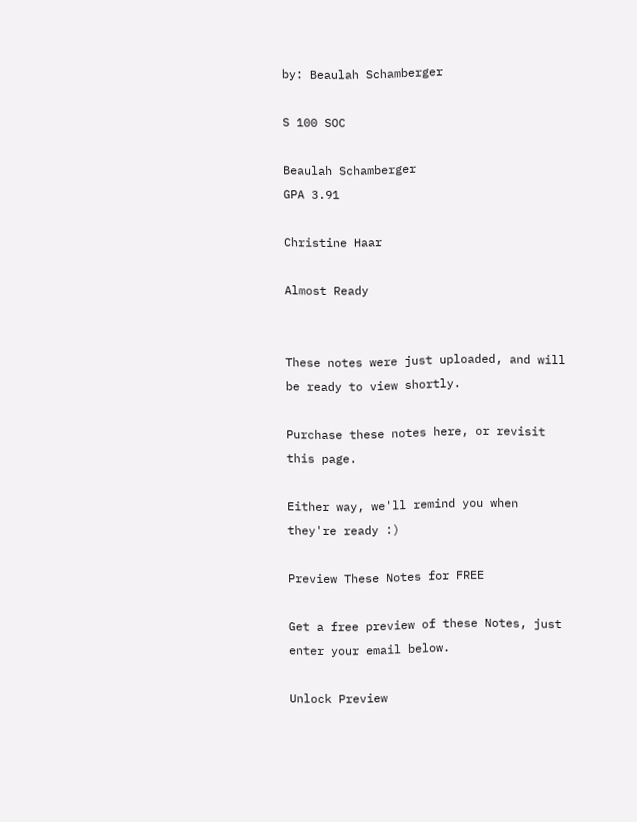by: Beaulah Schamberger

S 100 SOC

Beaulah Schamberger
GPA 3.91

Christine Haar

Almost Ready


These notes were just uploaded, and will be ready to view shortly.

Purchase these notes here, or revisit this page.

Either way, we'll remind you when they're ready :)

Preview These Notes for FREE

Get a free preview of these Notes, just enter your email below.

Unlock Preview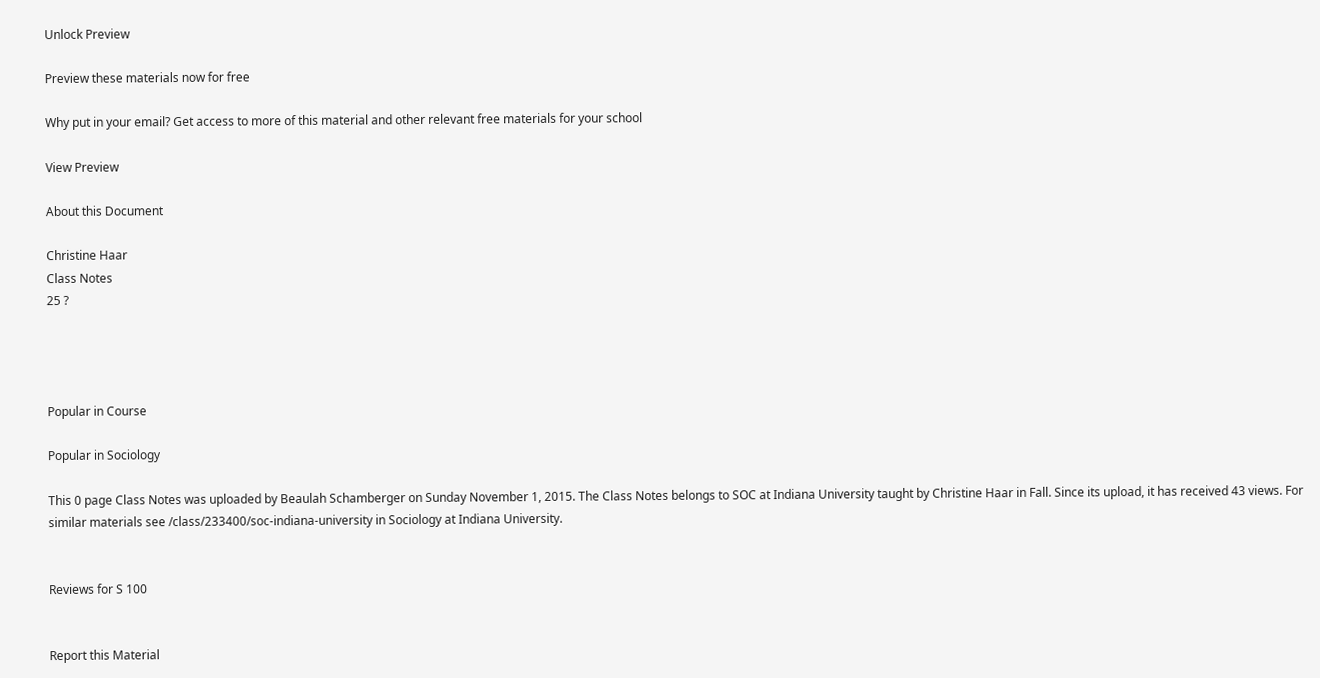Unlock Preview

Preview these materials now for free

Why put in your email? Get access to more of this material and other relevant free materials for your school

View Preview

About this Document

Christine Haar
Class Notes
25 ?




Popular in Course

Popular in Sociology

This 0 page Class Notes was uploaded by Beaulah Schamberger on Sunday November 1, 2015. The Class Notes belongs to SOC at Indiana University taught by Christine Haar in Fall. Since its upload, it has received 43 views. For similar materials see /class/233400/soc-indiana-university in Sociology at Indiana University.


Reviews for S 100


Report this Material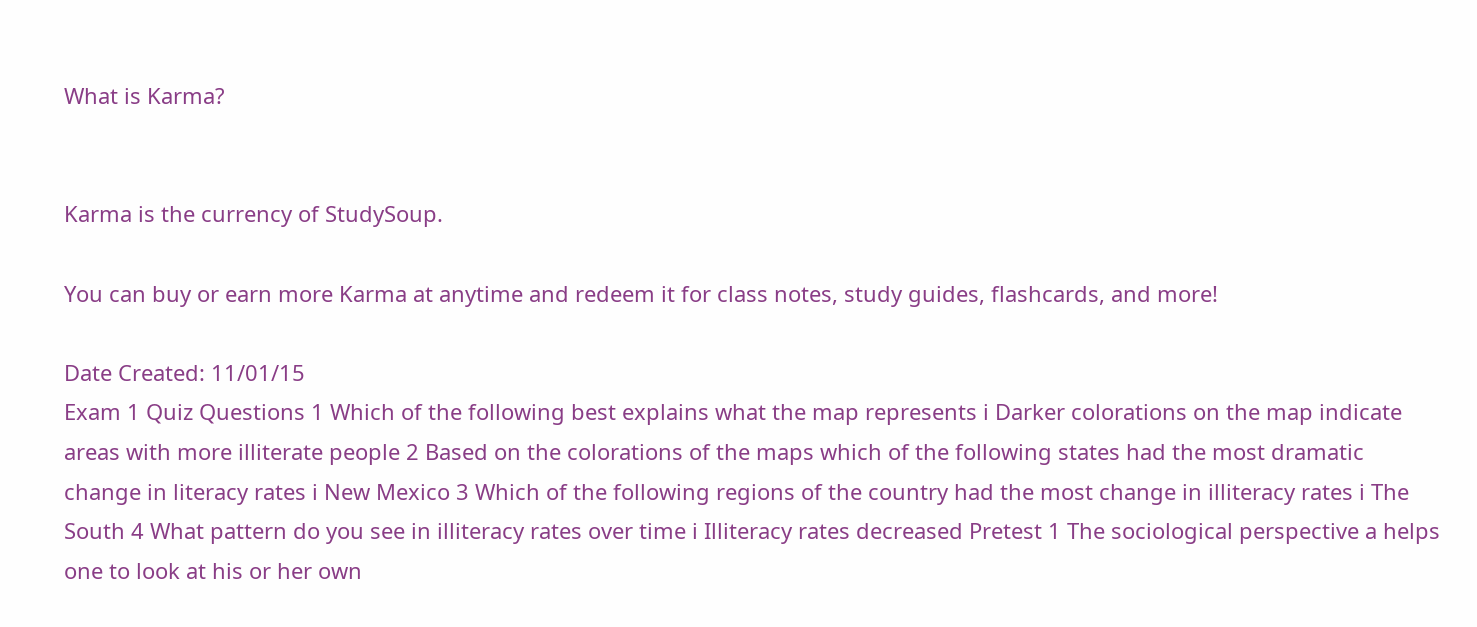What is Karma?


Karma is the currency of StudySoup.

You can buy or earn more Karma at anytime and redeem it for class notes, study guides, flashcards, and more!

Date Created: 11/01/15
Exam 1 Quiz Questions 1 Which of the following best explains what the map represents i Darker colorations on the map indicate areas with more illiterate people 2 Based on the colorations of the maps which of the following states had the most dramatic change in literacy rates i New Mexico 3 Which of the following regions of the country had the most change in illiteracy rates i The South 4 What pattern do you see in illiteracy rates over time i Illiteracy rates decreased Pretest 1 The sociological perspective a helps one to look at his or her own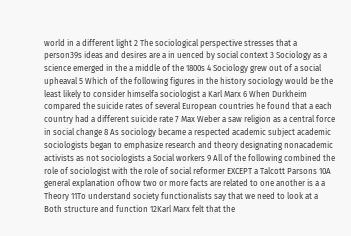world in a different light 2 The sociological perspective stresses that a person39s ideas and desires are a in uenced by social context 3 Sociology as a science emerged in the a middle of the 1800s 4 Sociology grew out of a social upheaval 5 Which of the following figures in the history sociology would be the least likely to consider himselfa sociologist a Karl Marx 6 When Durkheim compared the suicide rates of several European countries he found that a each country had a different suicide rate 7 Max Weber a saw religion as a central force in social change 8 As sociology became a respected academic subject academic sociologists began to emphasize research and theory designating nonacademic activists as not sociologists a Social workers 9 All of the following combined the role of sociologist with the role of social reformer EXCEPT a Talcott Parsons 10A general explanation ofhow two or more facts are related to one another is a a Theory 11To understand society functionalists say that we need to look at a Both structure and function 12Karl Marx felt that the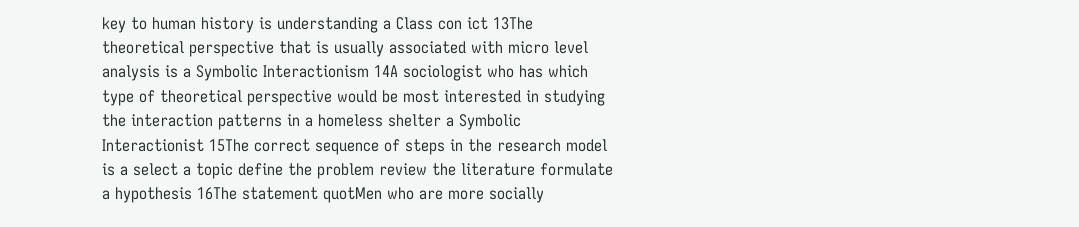key to human history is understanding a Class con ict 13The theoretical perspective that is usually associated with micro level analysis is a Symbolic Interactionism 14A sociologist who has which type of theoretical perspective would be most interested in studying the interaction patterns in a homeless shelter a Symbolic Interactionist 15The correct sequence of steps in the research model is a select a topic define the problem review the literature formulate a hypothesis 16The statement quotMen who are more socially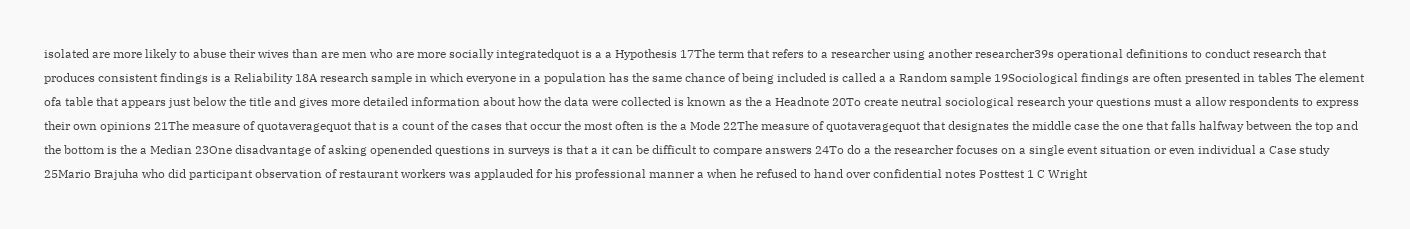isolated are more likely to abuse their wives than are men who are more socially integratedquot is a a Hypothesis 17The term that refers to a researcher using another researcher39s operational definitions to conduct research that produces consistent findings is a Reliability 18A research sample in which everyone in a population has the same chance of being included is called a a Random sample 19Sociological findings are often presented in tables The element ofa table that appears just below the title and gives more detailed information about how the data were collected is known as the a Headnote 20To create neutral sociological research your questions must a allow respondents to express their own opinions 21The measure of quotaveragequot that is a count of the cases that occur the most often is the a Mode 22The measure of quotaveragequot that designates the middle case the one that falls halfway between the top and the bottom is the a Median 23One disadvantage of asking openended questions in surveys is that a it can be difficult to compare answers 24To do a the researcher focuses on a single event situation or even individual a Case study 25Mario Brajuha who did participant observation of restaurant workers was applauded for his professional manner a when he refused to hand over confidential notes Posttest 1 C Wright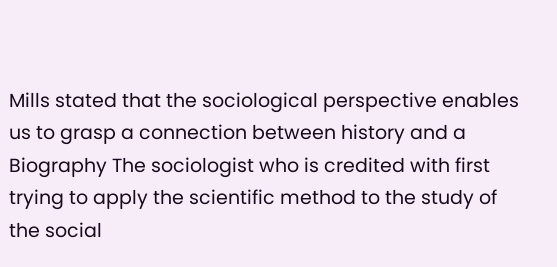Mills stated that the sociological perspective enables us to grasp a connection between history and a Biography The sociologist who is credited with first trying to apply the scientific method to the study of the social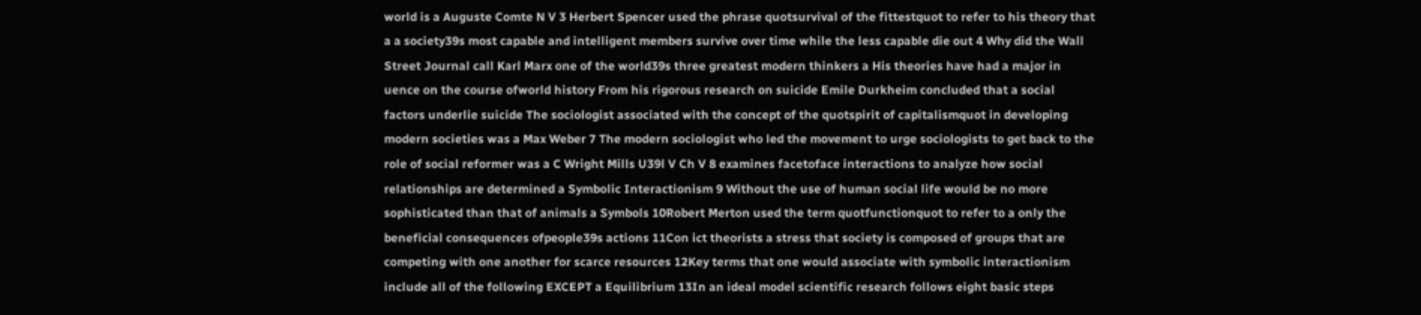world is a Auguste Comte N V 3 Herbert Spencer used the phrase quotsurvival of the fittestquot to refer to his theory that a a society39s most capable and intelligent members survive over time while the less capable die out 4 Why did the Wall Street Journal call Karl Marx one of the world39s three greatest modern thinkers a His theories have had a major in uence on the course ofworld history From his rigorous research on suicide Emile Durkheim concluded that a social factors underlie suicide The sociologist associated with the concept of the quotspirit of capitalismquot in developing modern societies was a Max Weber 7 The modern sociologist who led the movement to urge sociologists to get back to the role of social reformer was a C Wright Mills U39l V Ch V 8 examines facetoface interactions to analyze how social relationships are determined a Symbolic Interactionism 9 Without the use of human social life would be no more sophisticated than that of animals a Symbols 10Robert Merton used the term quotfunctionquot to refer to a only the beneficial consequences ofpeople39s actions 11Con ict theorists a stress that society is composed of groups that are competing with one another for scarce resources 12Key terms that one would associate with symbolic interactionism include all of the following EXCEPT a Equilibrium 13In an ideal model scientific research follows eight basic steps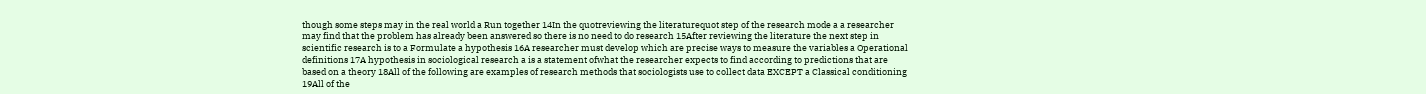though some steps may in the real world a Run together 14In the quotreviewing the literaturequot step of the research mode a a researcher may find that the problem has already been answered so there is no need to do research 15After reviewing the literature the next step in scientific research is to a Formulate a hypothesis 16A researcher must develop which are precise ways to measure the variables a Operational definitions 17A hypothesis in sociological research a is a statement ofwhat the researcher expects to find according to predictions that are based on a theory 18All of the following are examples of research methods that sociologists use to collect data EXCEPT a Classical conditioning 19All of the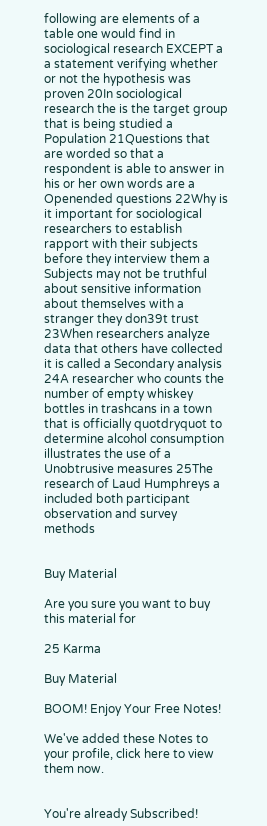following are elements of a table one would find in sociological research EXCEPT a a statement verifying whether or not the hypothesis was proven 20In sociological research the is the target group that is being studied a Population 21Questions that are worded so that a respondent is able to answer in his or her own words are a Openended questions 22Why is it important for sociological researchers to establish rapport with their subjects before they interview them a Subjects may not be truthful about sensitive information about themselves with a stranger they don39t trust 23When researchers analyze data that others have collected it is called a Secondary analysis 24A researcher who counts the number of empty whiskey bottles in trashcans in a town that is officially quotdryquot to determine alcohol consumption illustrates the use of a Unobtrusive measures 25The research of Laud Humphreys a included both participant observation and survey methods


Buy Material

Are you sure you want to buy this material for

25 Karma

Buy Material

BOOM! Enjoy Your Free Notes!

We've added these Notes to your profile, click here to view them now.


You're already Subscribed!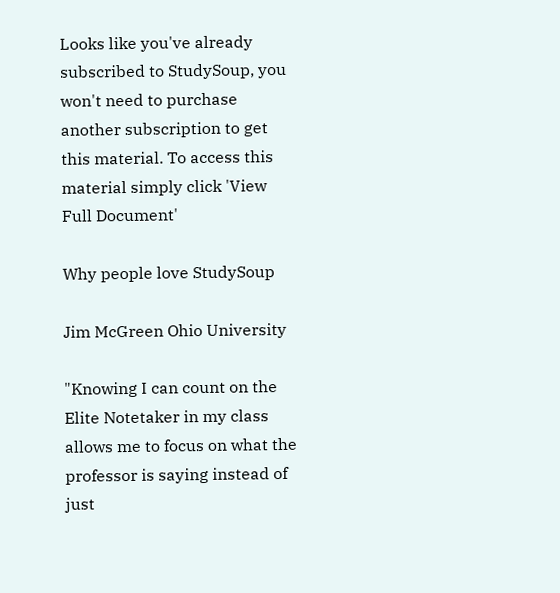Looks like you've already subscribed to StudySoup, you won't need to purchase another subscription to get this material. To access this material simply click 'View Full Document'

Why people love StudySoup

Jim McGreen Ohio University

"Knowing I can count on the Elite Notetaker in my class allows me to focus on what the professor is saying instead of just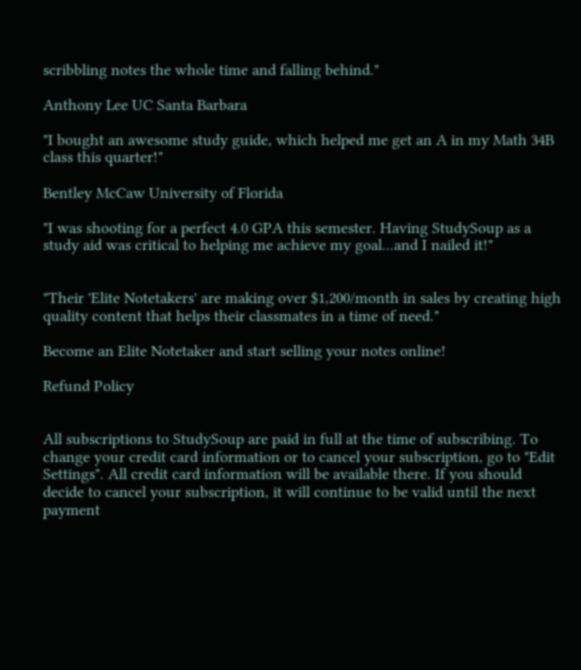scribbling notes the whole time and falling behind."

Anthony Lee UC Santa Barbara

"I bought an awesome study guide, which helped me get an A in my Math 34B class this quarter!"

Bentley McCaw University of Florida

"I was shooting for a perfect 4.0 GPA this semester. Having StudySoup as a study aid was critical to helping me achieve my goal...and I nailed it!"


"Their 'Elite Notetakers' are making over $1,200/month in sales by creating high quality content that helps their classmates in a time of need."

Become an Elite Notetaker and start selling your notes online!

Refund Policy


All subscriptions to StudySoup are paid in full at the time of subscribing. To change your credit card information or to cancel your subscription, go to "Edit Settings". All credit card information will be available there. If you should decide to cancel your subscription, it will continue to be valid until the next payment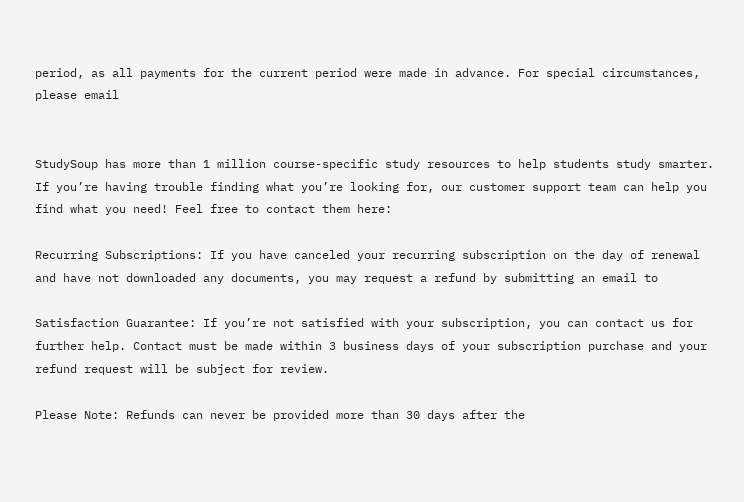period, as all payments for the current period were made in advance. For special circumstances, please email


StudySoup has more than 1 million course-specific study resources to help students study smarter. If you’re having trouble finding what you’re looking for, our customer support team can help you find what you need! Feel free to contact them here:

Recurring Subscriptions: If you have canceled your recurring subscription on the day of renewal and have not downloaded any documents, you may request a refund by submitting an email to

Satisfaction Guarantee: If you’re not satisfied with your subscription, you can contact us for further help. Contact must be made within 3 business days of your subscription purchase and your refund request will be subject for review.

Please Note: Refunds can never be provided more than 30 days after the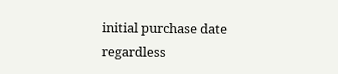initial purchase date regardless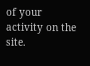of your activity on the site.